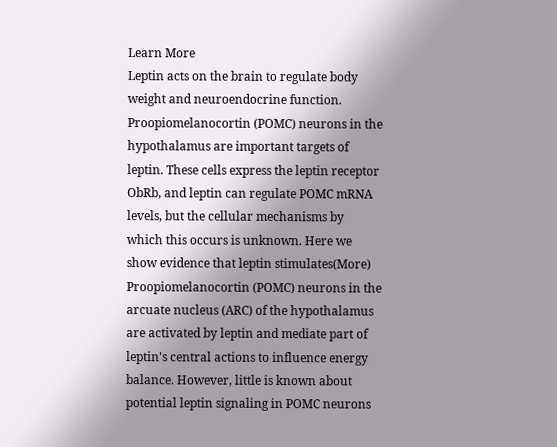Learn More
Leptin acts on the brain to regulate body weight and neuroendocrine function. Proopiomelanocortin (POMC) neurons in the hypothalamus are important targets of leptin. These cells express the leptin receptor ObRb, and leptin can regulate POMC mRNA levels, but the cellular mechanisms by which this occurs is unknown. Here we show evidence that leptin stimulates(More)
Proopiomelanocortin (POMC) neurons in the arcuate nucleus (ARC) of the hypothalamus are activated by leptin and mediate part of leptin's central actions to influence energy balance. However, little is known about potential leptin signaling in POMC neurons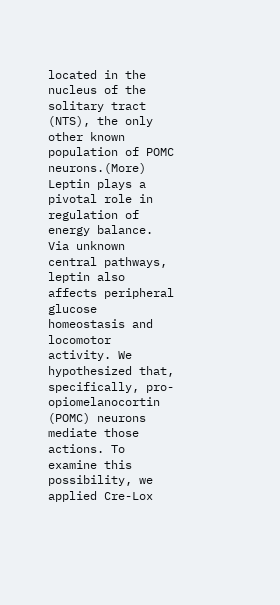located in the nucleus of the solitary tract (NTS), the only other known population of POMC neurons.(More)
Leptin plays a pivotal role in regulation of energy balance. Via unknown central pathways, leptin also affects peripheral glucose homeostasis and locomotor activity. We hypothesized that, specifically, pro-opiomelanocortin (POMC) neurons mediate those actions. To examine this possibility, we applied Cre-Lox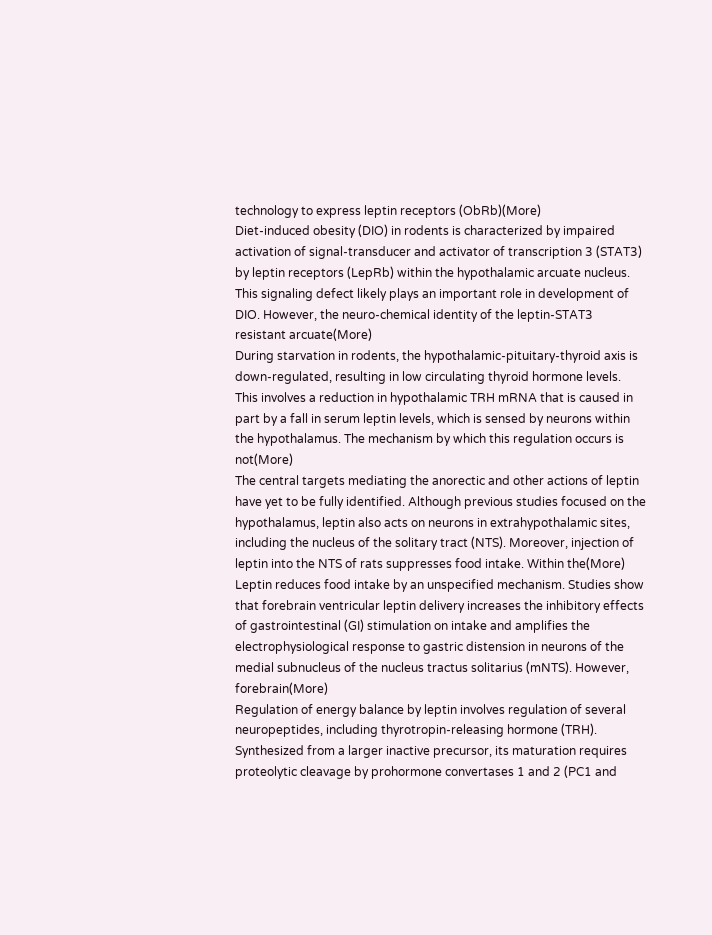technology to express leptin receptors (ObRb)(More)
Diet-induced obesity (DIO) in rodents is characterized by impaired activation of signal-transducer and activator of transcription 3 (STAT3) by leptin receptors (LepRb) within the hypothalamic arcuate nucleus. This signaling defect likely plays an important role in development of DIO. However, the neuro-chemical identity of the leptin-STAT3 resistant arcuate(More)
During starvation in rodents, the hypothalamic-pituitary-thyroid axis is down-regulated, resulting in low circulating thyroid hormone levels. This involves a reduction in hypothalamic TRH mRNA that is caused in part by a fall in serum leptin levels, which is sensed by neurons within the hypothalamus. The mechanism by which this regulation occurs is not(More)
The central targets mediating the anorectic and other actions of leptin have yet to be fully identified. Although previous studies focused on the hypothalamus, leptin also acts on neurons in extrahypothalamic sites, including the nucleus of the solitary tract (NTS). Moreover, injection of leptin into the NTS of rats suppresses food intake. Within the(More)
Leptin reduces food intake by an unspecified mechanism. Studies show that forebrain ventricular leptin delivery increases the inhibitory effects of gastrointestinal (GI) stimulation on intake and amplifies the electrophysiological response to gastric distension in neurons of the medial subnucleus of the nucleus tractus solitarius (mNTS). However, forebrain(More)
Regulation of energy balance by leptin involves regulation of several neuropeptides, including thyrotropin-releasing hormone (TRH). Synthesized from a larger inactive precursor, its maturation requires proteolytic cleavage by prohormone convertases 1 and 2 (PC1 and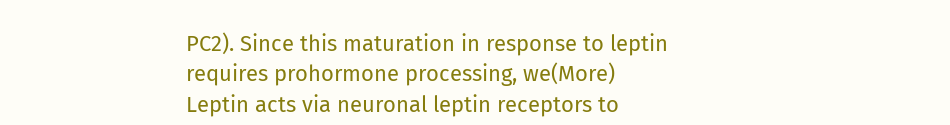PC2). Since this maturation in response to leptin requires prohormone processing, we(More)
Leptin acts via neuronal leptin receptors to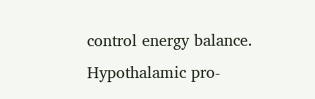control energy balance. Hypothalamic pro-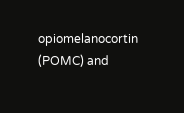opiomelanocortin (POMC) and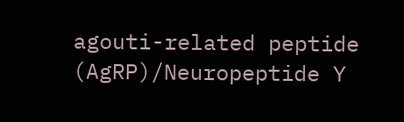agouti-related peptide (AgRP)/Neuropeptide Y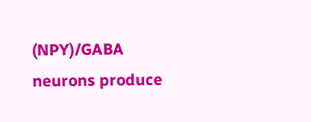(NPY)/GABA neurons produce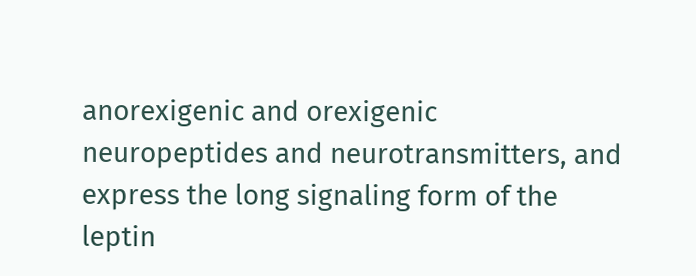anorexigenic and orexigenic neuropeptides and neurotransmitters, and express the long signaling form of the leptin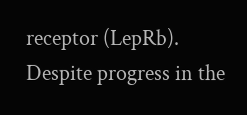receptor (LepRb). Despite progress in the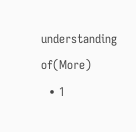understanding of(More)
  • 1